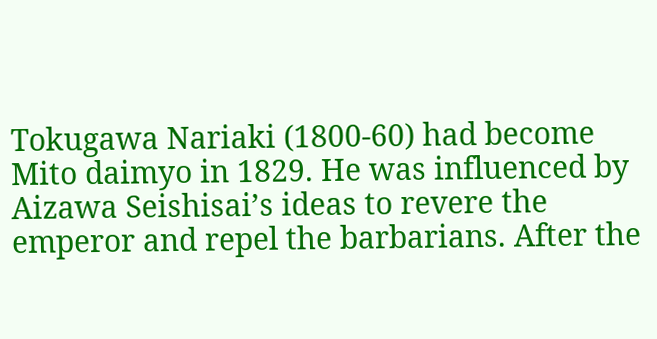Tokugawa Nariaki (1800-60) had become Mito daimyo in 1829. He was influenced by Aizawa Seishisai’s ideas to revere the emperor and repel the barbarians. After the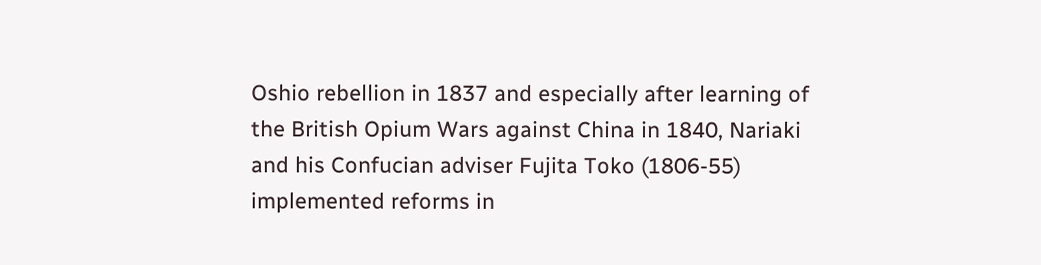Oshio rebellion in 1837 and especially after learning of the British Opium Wars against China in 1840, Nariaki and his Confucian adviser Fujita Toko (1806-55) implemented reforms in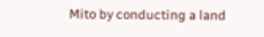Mito by conducting a land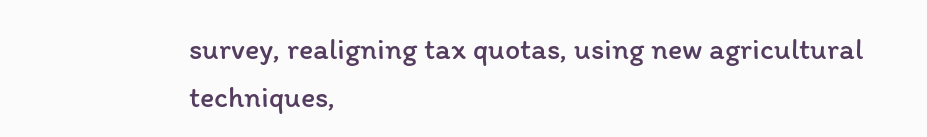survey, realigning tax quotas, using new agricultural techniques,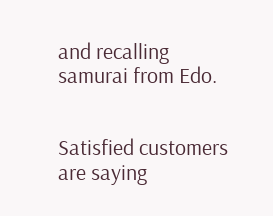and recalling samurai from Edo.


Satisfied customers are saying